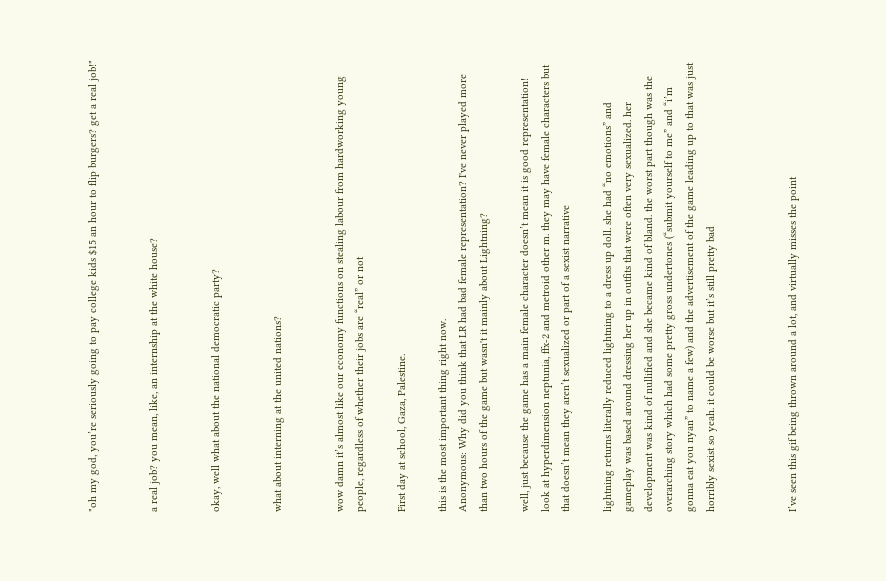"oh my god, you’re seriously going to pay college kids $15 an hour to flip burgers? get a real job!"


a real job? you mean, like, an internship at the white house?


okay, well what about the national democratic party?


what about interning at the united nations?


wow damn it’s almost like our economy functions on stealing labour from hardworking young people, regardless of whether their jobs are “real” or not

First day at school, Gaza, Palestine.

this is the most important thing right now.
Anonymous: Why did you think that LR had bad female representation? I've never played more than two hours of the game but wasn't it mainly about Lightning?

well, just because the game has a main female character doesn’t mean it is good representation! look at hyperdimension neptunia, ffx-2 and metroid other m. they may have female characters but that doesn’t mean they aren’t sexualized or part of a sexist narrative

lightning returns literally reduced lightning to a dress up doll. she had “no emotions” and gameplay was based around dressing her up in outfits that were often very sexualized. her development was kind of nullified and she became kind of bland. the worst part though was the overarching story which had some pretty gross undertones (“submit yourself to me” and “i’m gonna eat you nyan” to name a few) and the advertisement of the game leading up to that was just horribly sexist so yeah. it could be worse but it’s still pretty bad



I’ve seen this gif being thrown around a lot, and virtually misses the point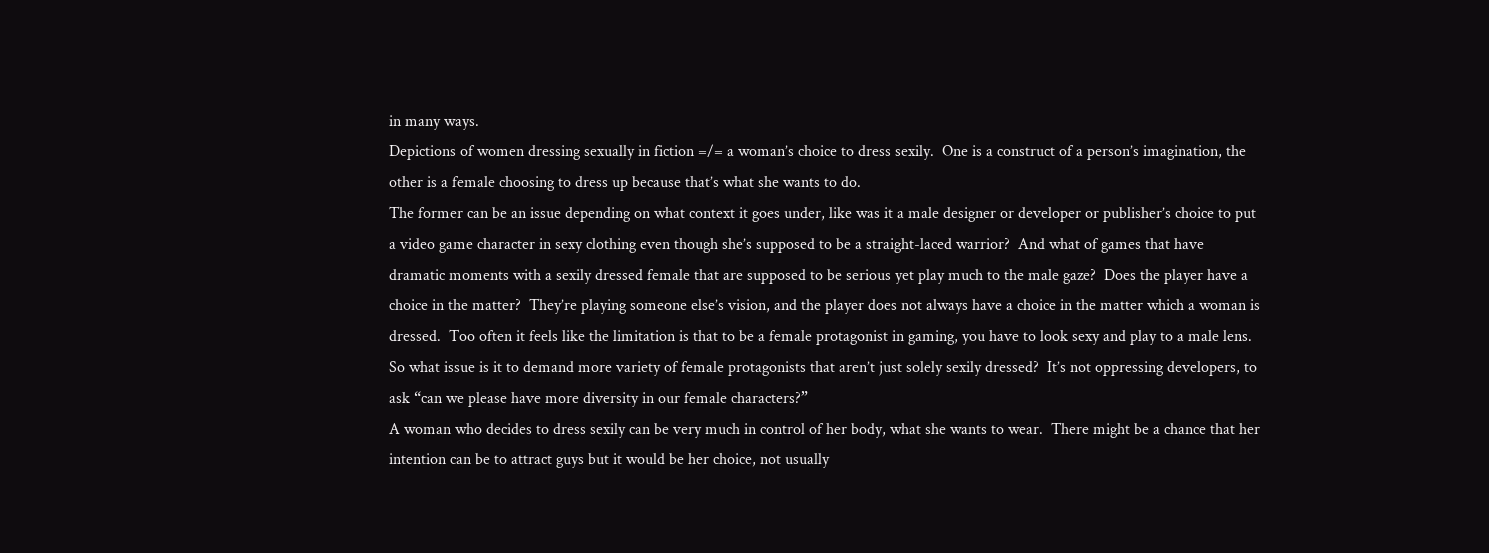in many ways.
Depictions of women dressing sexually in fiction =/= a woman’s choice to dress sexily.  One is a construct of a person’s imagination, the other is a female choosing to dress up because that’s what she wants to do.
The former can be an issue depending on what context it goes under, like was it a male designer or developer or publisher’s choice to put a video game character in sexy clothing even though she’s supposed to be a straight-laced warrior?  And what of games that have dramatic moments with a sexily dressed female that are supposed to be serious yet play much to the male gaze?  Does the player have a choice in the matter?  They’re playing someone else’s vision, and the player does not always have a choice in the matter which a woman is dressed.  Too often it feels like the limitation is that to be a female protagonist in gaming, you have to look sexy and play to a male lens.  So what issue is it to demand more variety of female protagonists that aren’t just solely sexily dressed?  It’s not oppressing developers, to ask “can we please have more diversity in our female characters?”
A woman who decides to dress sexily can be very much in control of her body, what she wants to wear.  There might be a chance that her intention can be to attract guys but it would be her choice, not usually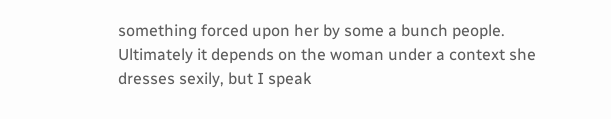something forced upon her by some a bunch people.  Ultimately it depends on the woman under a context she dresses sexily, but I speak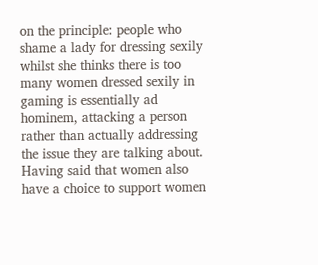on the principle: people who shame a lady for dressing sexily whilst she thinks there is too many women dressed sexily in gaming is essentially ad hominem, attacking a person rather than actually addressing the issue they are talking about.
Having said that women also have a choice to support women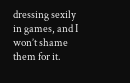dressing sexily in games, and I won’t shame them for it.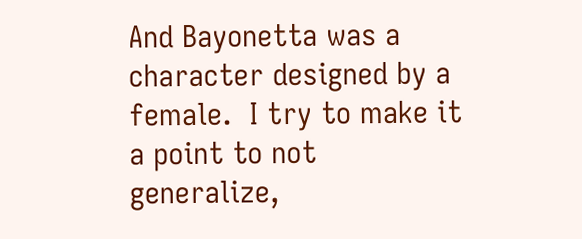And Bayonetta was a character designed by a female.  I try to make it a point to not generalize,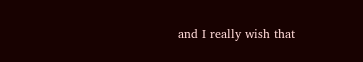and I really wish that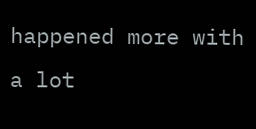happened more with a lot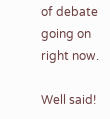of debate going on right now.

Well said!